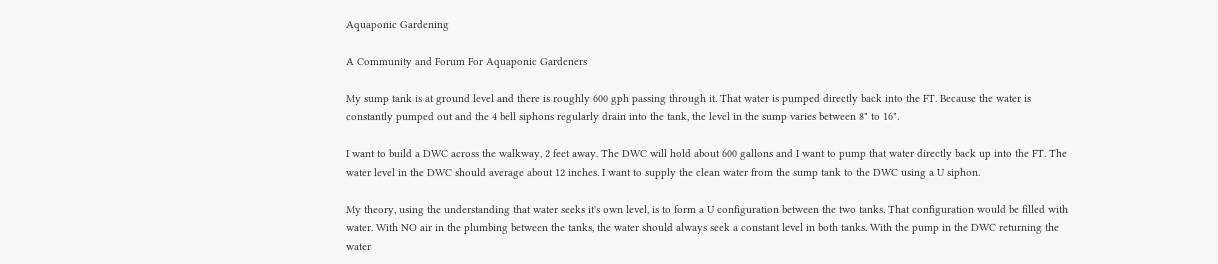Aquaponic Gardening

A Community and Forum For Aquaponic Gardeners

My sump tank is at ground level and there is roughly 600 gph passing through it. That water is pumped directly back into the FT. Because the water is constantly pumped out and the 4 bell siphons regularly drain into the tank, the level in the sump varies between 8" to 16".

I want to build a DWC across the walkway, 2 feet away. The DWC will hold about 600 gallons and I want to pump that water directly back up into the FT. The water level in the DWC should average about 12 inches. I want to supply the clean water from the sump tank to the DWC using a U siphon.

My theory, using the understanding that water seeks it's own level, is to form a U configuration between the two tanks. That configuration would be filled with water. With NO air in the plumbing between the tanks, the water should always seek a constant level in both tanks. With the pump in the DWC returning the water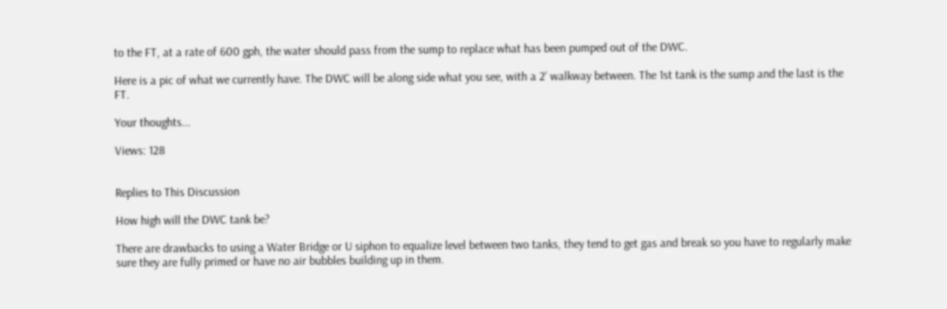to the FT, at a rate of 600 gph, the water should pass from the sump to replace what has been pumped out of the DWC.

Here is a pic of what we currently have. The DWC will be along side what you see, with a 2' walkway between. The 1st tank is the sump and the last is the FT.

Your thoughts...

Views: 128


Replies to This Discussion

How high will the DWC tank be?

There are drawbacks to using a Water Bridge or U siphon to equalize level between two tanks, they tend to get gas and break so you have to regularly make sure they are fully primed or have no air bubbles building up in them.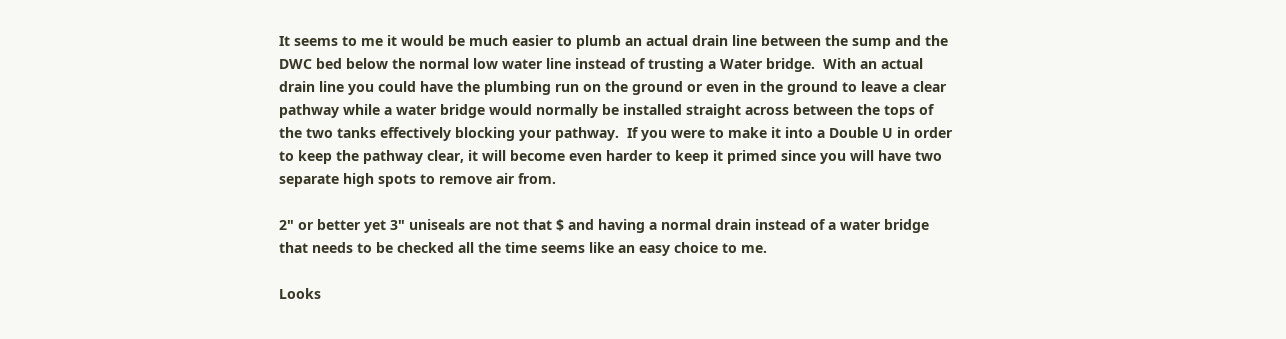It seems to me it would be much easier to plumb an actual drain line between the sump and the DWC bed below the normal low water line instead of trusting a Water bridge.  With an actual drain line you could have the plumbing run on the ground or even in the ground to leave a clear pathway while a water bridge would normally be installed straight across between the tops of the two tanks effectively blocking your pathway.  If you were to make it into a Double U in order to keep the pathway clear, it will become even harder to keep it primed since you will have two separate high spots to remove air from.

2" or better yet 3" uniseals are not that $ and having a normal drain instead of a water bridge that needs to be checked all the time seems like an easy choice to me.

Looks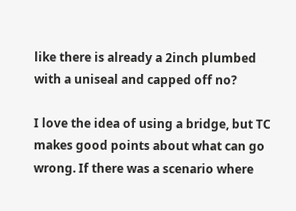like there is already a 2inch plumbed with a uniseal and capped off no?

I love the idea of using a bridge, but TC makes good points about what can go wrong. If there was a scenario where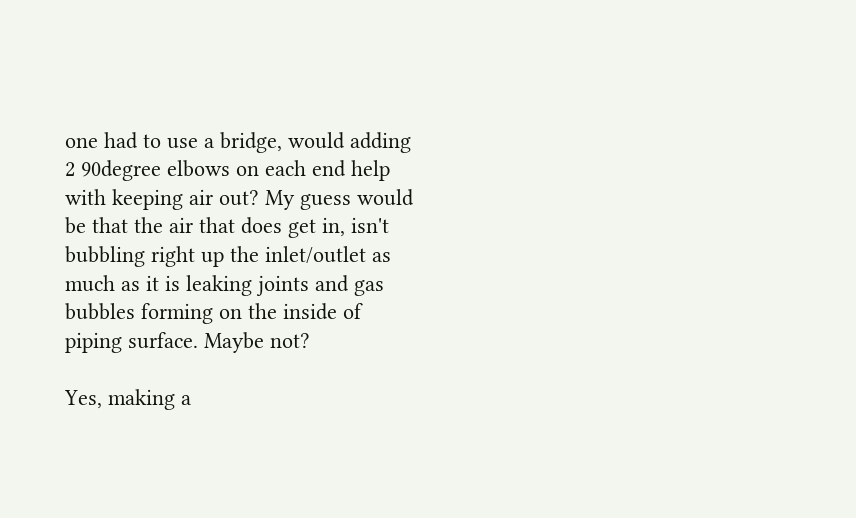one had to use a bridge, would adding 2 90degree elbows on each end help with keeping air out? My guess would be that the air that does get in, isn't bubbling right up the inlet/outlet as much as it is leaking joints and gas bubbles forming on the inside of piping surface. Maybe not?

Yes, making a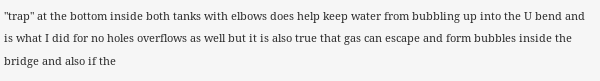"trap" at the bottom inside both tanks with elbows does help keep water from bubbling up into the U bend and is what I did for no holes overflows as well but it is also true that gas can escape and form bubbles inside the bridge and also if the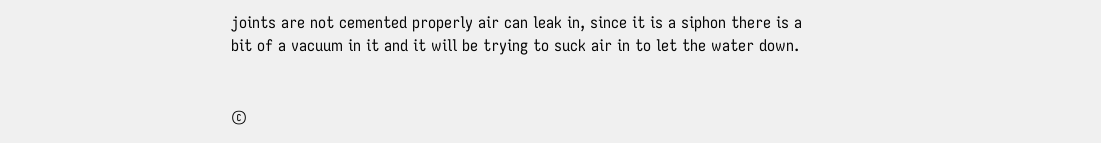joints are not cemented properly air can leak in, since it is a siphon there is a bit of a vacuum in it and it will be trying to suck air in to let the water down.


©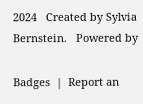2024   Created by Sylvia Bernstein.   Powered by

Badges  |  Report an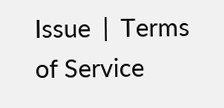Issue  |  Terms of Service